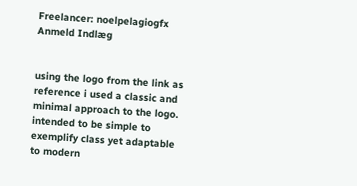Freelancer: noelpelagiogfx
Anmeld Indlæg


using the logo from the link as reference i used a classic and minimal approach to the logo. intended to be simple to exemplify class yet adaptable to modern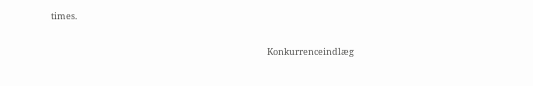times.

                                                                                                            Konkurrenceindlæg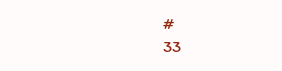#                                        33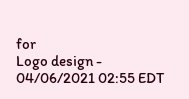for                                         Logo design - 04/06/2021 02:55 EDT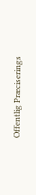Offentlig Præciserings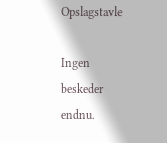Opslagstavle

Ingen beskeder endnu.